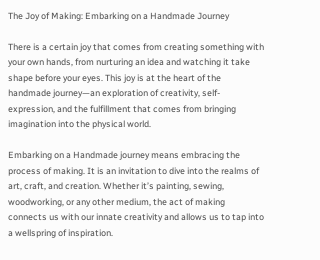The Joy of Making: Embarking on a Handmade Journey

There is a certain joy that comes from creating something with your own hands, from nurturing an idea and watching it take shape before your eyes. This joy is at the heart of the handmade journey—an exploration of creativity, self-expression, and the fulfillment that comes from bringing imagination into the physical world.

Embarking on a Handmade journey means embracing the process of making. It is an invitation to dive into the realms of art, craft, and creation. Whether it’s painting, sewing, woodworking, or any other medium, the act of making connects us with our innate creativity and allows us to tap into a wellspring of inspiration.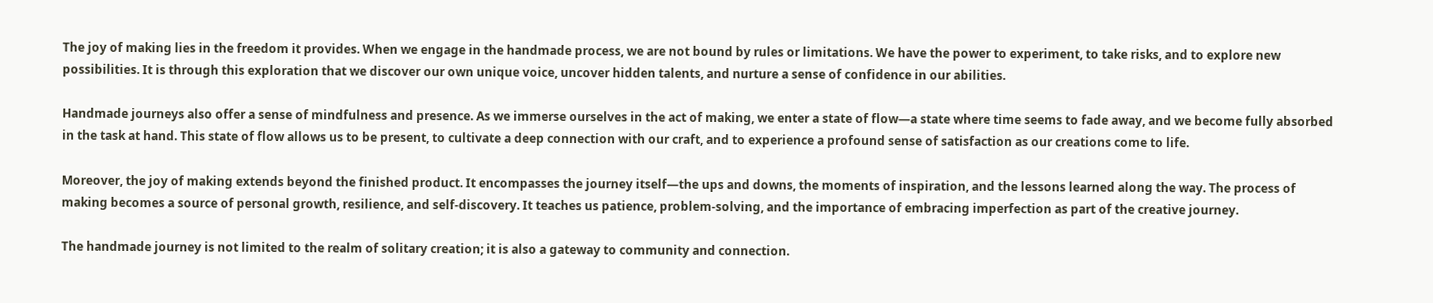The joy of making lies in the freedom it provides. When we engage in the handmade process, we are not bound by rules or limitations. We have the power to experiment, to take risks, and to explore new possibilities. It is through this exploration that we discover our own unique voice, uncover hidden talents, and nurture a sense of confidence in our abilities.

Handmade journeys also offer a sense of mindfulness and presence. As we immerse ourselves in the act of making, we enter a state of flow—a state where time seems to fade away, and we become fully absorbed in the task at hand. This state of flow allows us to be present, to cultivate a deep connection with our craft, and to experience a profound sense of satisfaction as our creations come to life.

Moreover, the joy of making extends beyond the finished product. It encompasses the journey itself—the ups and downs, the moments of inspiration, and the lessons learned along the way. The process of making becomes a source of personal growth, resilience, and self-discovery. It teaches us patience, problem-solving, and the importance of embracing imperfection as part of the creative journey.

The handmade journey is not limited to the realm of solitary creation; it is also a gateway to community and connection.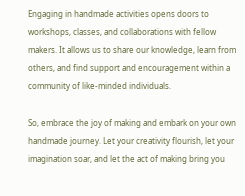Engaging in handmade activities opens doors to workshops, classes, and collaborations with fellow makers. It allows us to share our knowledge, learn from others, and find support and encouragement within a community of like-minded individuals.

So, embrace the joy of making and embark on your own handmade journey. Let your creativity flourish, let your imagination soar, and let the act of making bring you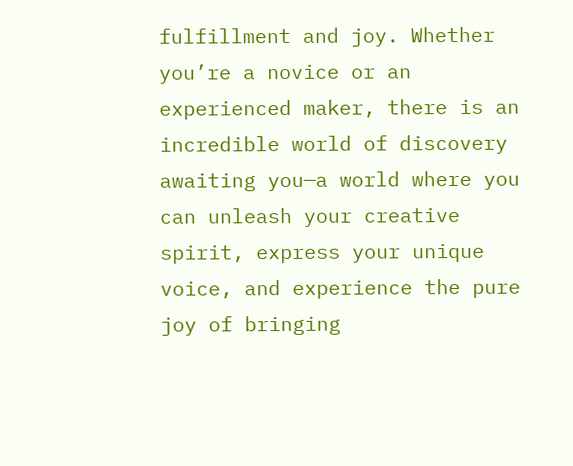fulfillment and joy. Whether you’re a novice or an experienced maker, there is an incredible world of discovery awaiting you—a world where you can unleash your creative spirit, express your unique voice, and experience the pure joy of bringing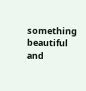something beautiful and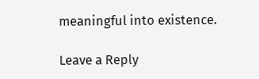meaningful into existence.

Leave a Reply